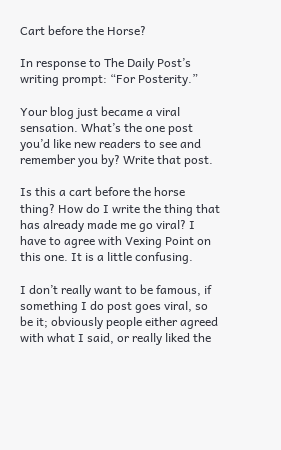Cart before the Horse?

In response to The Daily Post’s writing prompt: “For Posterity.”

Your blog just became a viral sensation. What’s the one post you’d like new readers to see and remember you by? Write that post.

Is this a cart before the horse thing? How do I write the thing that has already made me go viral? I have to agree with Vexing Point on this one. It is a little confusing.

I don’t really want to be famous, if something I do post goes viral, so be it; obviously people either agreed with what I said, or really liked the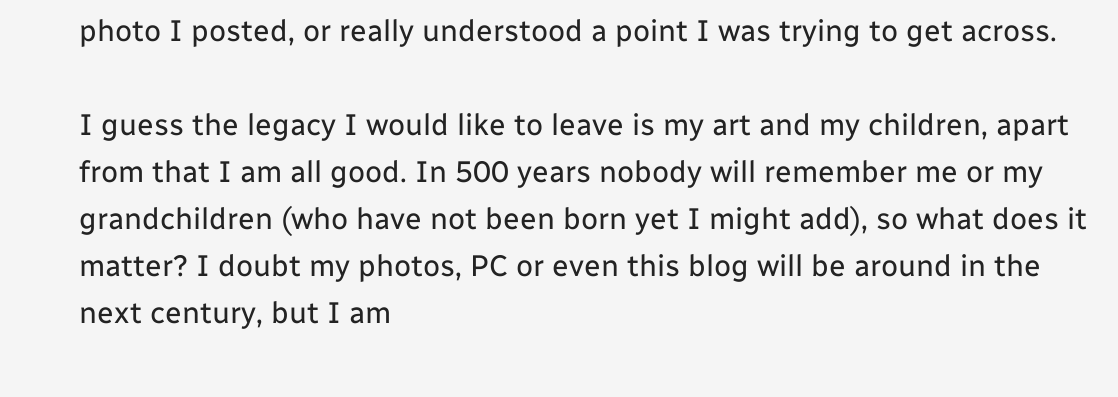photo I posted, or really understood a point I was trying to get across.

I guess the legacy I would like to leave is my art and my children, apart from that I am all good. In 500 years nobody will remember me or my grandchildren (who have not been born yet I might add), so what does it matter? I doubt my photos, PC or even this blog will be around in the next century, but I am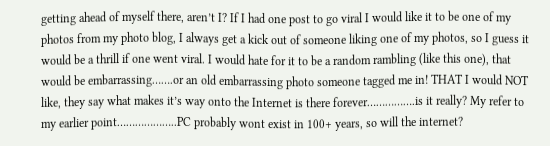getting ahead of myself there, aren’t I? If I had one post to go viral I would like it to be one of my photos from my photo blog, I always get a kick out of someone liking one of my photos, so I guess it would be a thrill if one went viral. I would hate for it to be a random rambling (like this one), that would be embarrassing…….or an old embarrassing photo someone tagged me in! THAT I would NOT like, they say what makes it’s way onto the Internet is there forever…………….is it really? My refer to my earlier point………………..PC probably wont exist in 100+ years, so will the internet?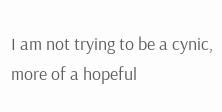I am not trying to be a cynic, more of a hopeful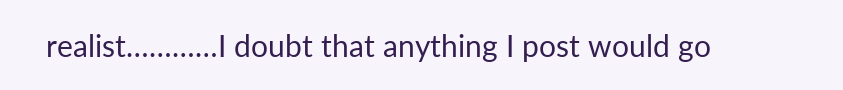realist…………I doubt that anything I post would go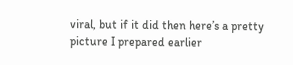viral, but if it did then here’s a pretty picture I prepared earlier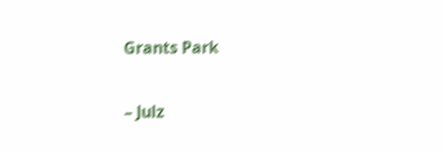Grants Park

– Julz